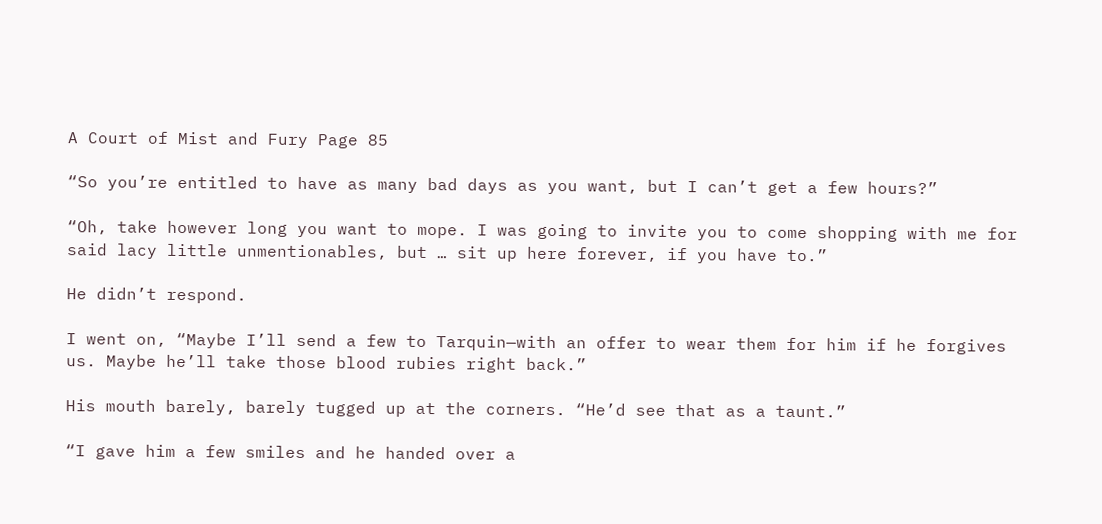A Court of Mist and Fury Page 85

“So you’re entitled to have as many bad days as you want, but I can’t get a few hours?”

“Oh, take however long you want to mope. I was going to invite you to come shopping with me for said lacy little unmentionables, but … sit up here forever, if you have to.”

He didn’t respond.

I went on, “Maybe I’ll send a few to Tarquin—with an offer to wear them for him if he forgives us. Maybe he’ll take those blood rubies right back.”

His mouth barely, barely tugged up at the corners. “He’d see that as a taunt.”

“I gave him a few smiles and he handed over a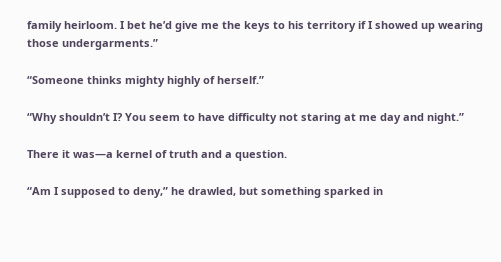family heirloom. I bet he’d give me the keys to his territory if I showed up wearing those undergarments.”

“Someone thinks mighty highly of herself.”

“Why shouldn’t I? You seem to have difficulty not staring at me day and night.”

There it was—a kernel of truth and a question.

“Am I supposed to deny,” he drawled, but something sparked in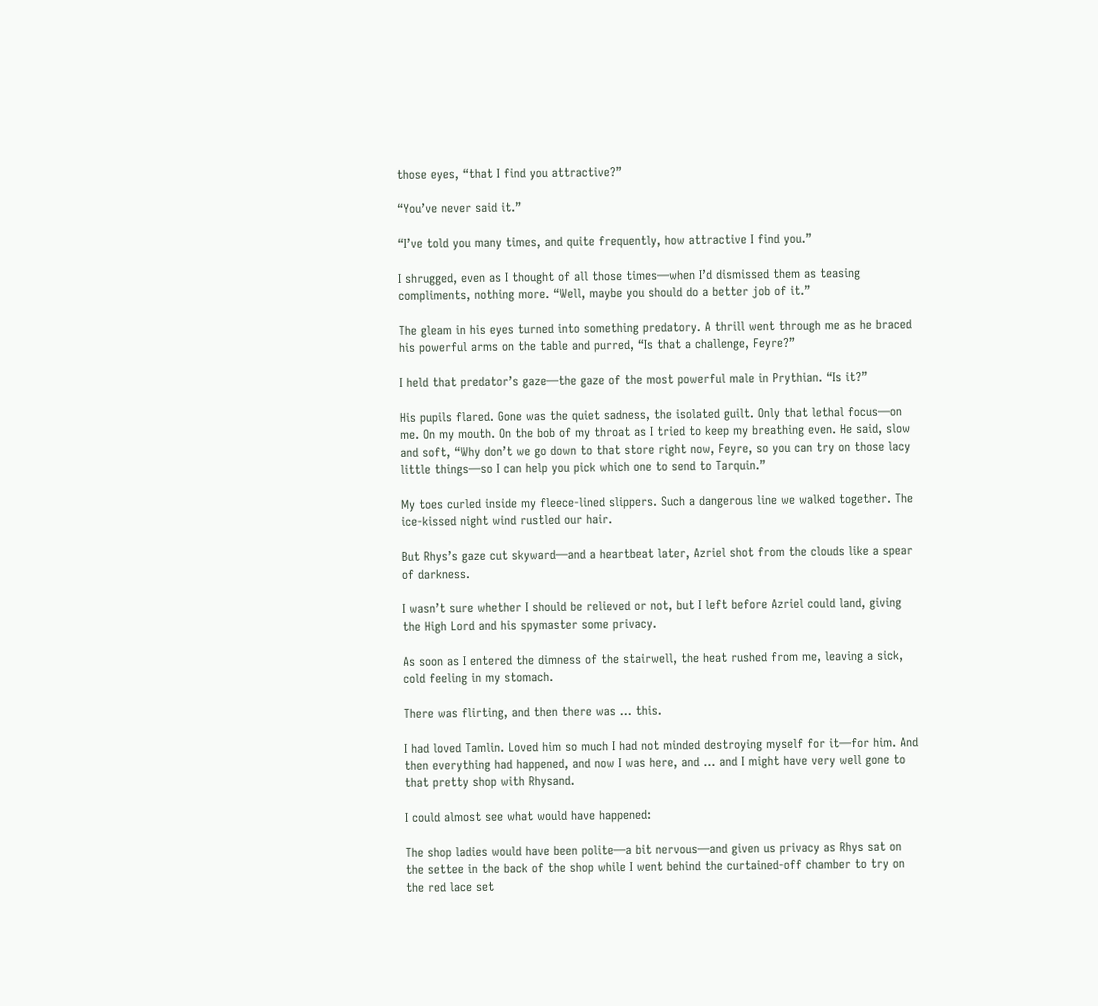those eyes, “that I find you attractive?”

“You’ve never said it.”

“I’ve told you many times, and quite frequently, how attractive I find you.”

I shrugged, even as I thought of all those times—when I’d dismissed them as teasing compliments, nothing more. “Well, maybe you should do a better job of it.”

The gleam in his eyes turned into something predatory. A thrill went through me as he braced his powerful arms on the table and purred, “Is that a challenge, Feyre?”

I held that predator’s gaze—the gaze of the most powerful male in Prythian. “Is it?”

His pupils flared. Gone was the quiet sadness, the isolated guilt. Only that lethal focus—on me. On my mouth. On the bob of my throat as I tried to keep my breathing even. He said, slow and soft, “Why don’t we go down to that store right now, Feyre, so you can try on those lacy little things—so I can help you pick which one to send to Tarquin.”

My toes curled inside my fleece-lined slippers. Such a dangerous line we walked together. The ice-kissed night wind rustled our hair.

But Rhys’s gaze cut skyward—and a heartbeat later, Azriel shot from the clouds like a spear of darkness.

I wasn’t sure whether I should be relieved or not, but I left before Azriel could land, giving the High Lord and his spymaster some privacy.

As soon as I entered the dimness of the stairwell, the heat rushed from me, leaving a sick, cold feeling in my stomach.

There was flirting, and then there was … this.

I had loved Tamlin. Loved him so much I had not minded destroying myself for it—for him. And then everything had happened, and now I was here, and … and I might have very well gone to that pretty shop with Rhysand.

I could almost see what would have happened:

The shop ladies would have been polite—a bit nervous—and given us privacy as Rhys sat on the settee in the back of the shop while I went behind the curtained-off chamber to try on the red lace set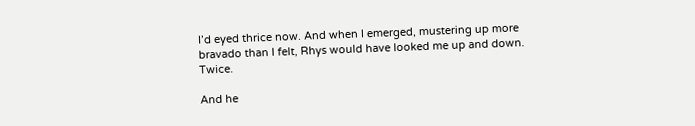I’d eyed thrice now. And when I emerged, mustering up more bravado than I felt, Rhys would have looked me up and down. Twice.

And he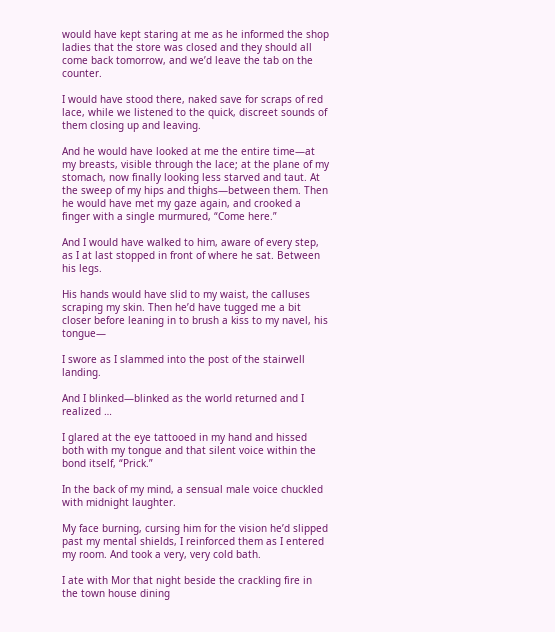would have kept staring at me as he informed the shop ladies that the store was closed and they should all come back tomorrow, and we’d leave the tab on the counter.

I would have stood there, naked save for scraps of red lace, while we listened to the quick, discreet sounds of them closing up and leaving.

And he would have looked at me the entire time—at my breasts, visible through the lace; at the plane of my stomach, now finally looking less starved and taut. At the sweep of my hips and thighs—between them. Then he would have met my gaze again, and crooked a finger with a single murmured, “Come here.”

And I would have walked to him, aware of every step, as I at last stopped in front of where he sat. Between his legs.

His hands would have slid to my waist, the calluses scraping my skin. Then he’d have tugged me a bit closer before leaning in to brush a kiss to my navel, his tongue—

I swore as I slammed into the post of the stairwell landing.

And I blinked—blinked as the world returned and I realized …

I glared at the eye tattooed in my hand and hissed both with my tongue and that silent voice within the bond itself, “Prick.”

In the back of my mind, a sensual male voice chuckled with midnight laughter.

My face burning, cursing him for the vision he’d slipped past my mental shields, I reinforced them as I entered my room. And took a very, very cold bath.

I ate with Mor that night beside the crackling fire in the town house dining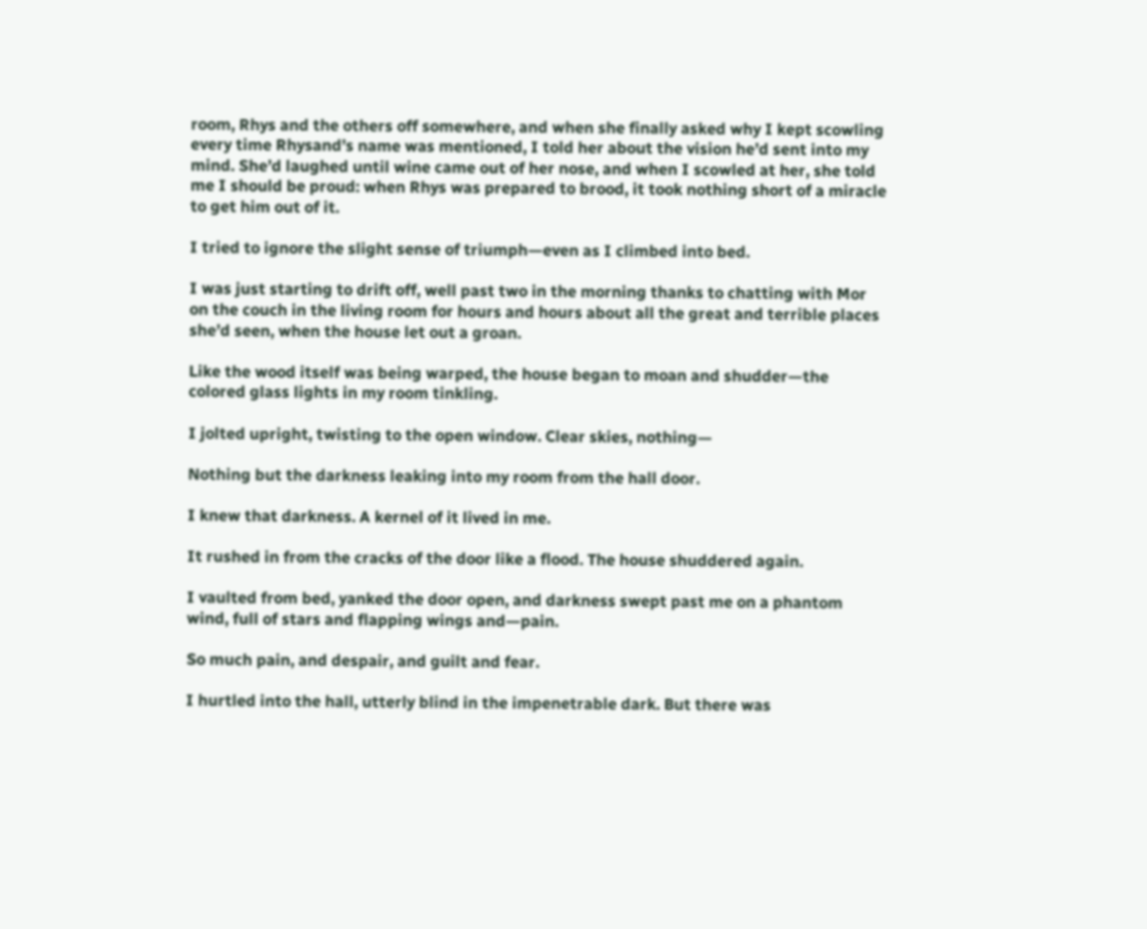room, Rhys and the others off somewhere, and when she finally asked why I kept scowling every time Rhysand’s name was mentioned, I told her about the vision he’d sent into my mind. She’d laughed until wine came out of her nose, and when I scowled at her, she told me I should be proud: when Rhys was prepared to brood, it took nothing short of a miracle to get him out of it.

I tried to ignore the slight sense of triumph—even as I climbed into bed.

I was just starting to drift off, well past two in the morning thanks to chatting with Mor on the couch in the living room for hours and hours about all the great and terrible places she’d seen, when the house let out a groan.

Like the wood itself was being warped, the house began to moan and shudder—the colored glass lights in my room tinkling.

I jolted upright, twisting to the open window. Clear skies, nothing—

Nothing but the darkness leaking into my room from the hall door.

I knew that darkness. A kernel of it lived in me.

It rushed in from the cracks of the door like a flood. The house shuddered again.

I vaulted from bed, yanked the door open, and darkness swept past me on a phantom wind, full of stars and flapping wings and—pain.

So much pain, and despair, and guilt and fear.

I hurtled into the hall, utterly blind in the impenetrable dark. But there was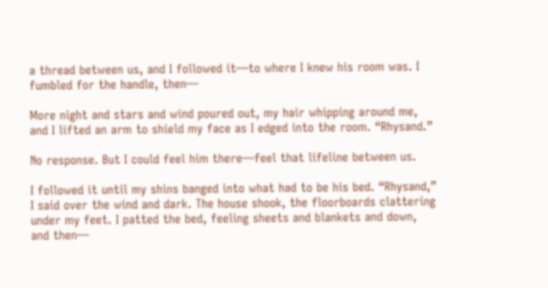a thread between us, and I followed it—to where I knew his room was. I fumbled for the handle, then—

More night and stars and wind poured out, my hair whipping around me, and I lifted an arm to shield my face as I edged into the room. “Rhysand.”

No response. But I could feel him there—feel that lifeline between us.

I followed it until my shins banged into what had to be his bed. “Rhysand,” I said over the wind and dark. The house shook, the floorboards clattering under my feet. I patted the bed, feeling sheets and blankets and down, and then—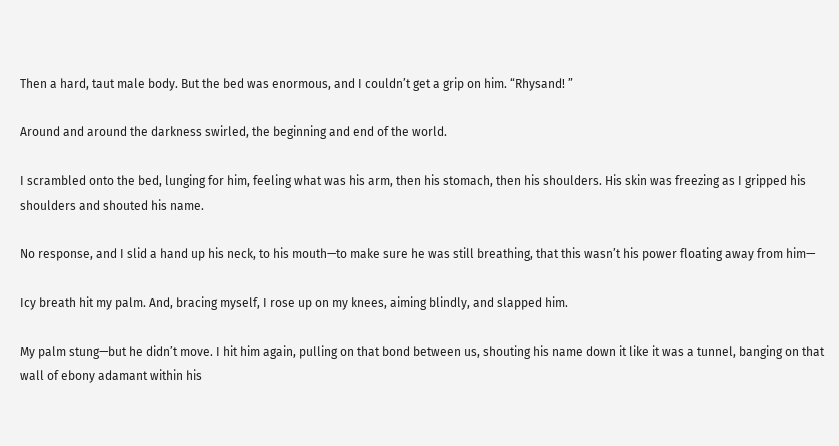Then a hard, taut male body. But the bed was enormous, and I couldn’t get a grip on him. “Rhysand! ”

Around and around the darkness swirled, the beginning and end of the world.

I scrambled onto the bed, lunging for him, feeling what was his arm, then his stomach, then his shoulders. His skin was freezing as I gripped his shoulders and shouted his name.

No response, and I slid a hand up his neck, to his mouth—to make sure he was still breathing, that this wasn’t his power floating away from him—

Icy breath hit my palm. And, bracing myself, I rose up on my knees, aiming blindly, and slapped him.

My palm stung—but he didn’t move. I hit him again, pulling on that bond between us, shouting his name down it like it was a tunnel, banging on that wall of ebony adamant within his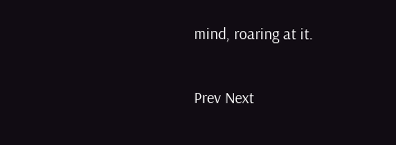mind, roaring at it.

Prev Next